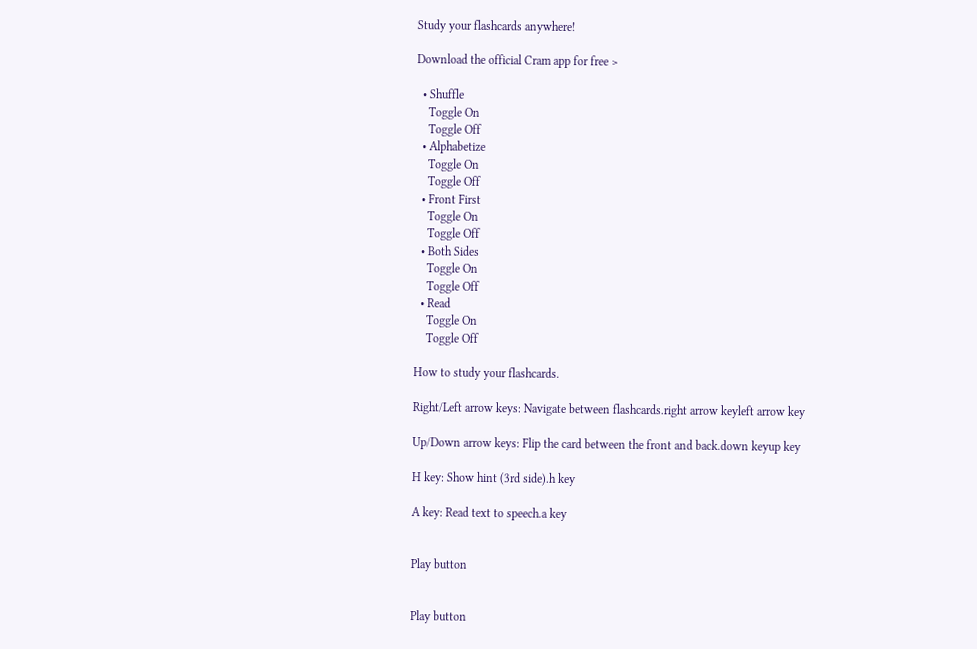Study your flashcards anywhere!

Download the official Cram app for free >

  • Shuffle
    Toggle On
    Toggle Off
  • Alphabetize
    Toggle On
    Toggle Off
  • Front First
    Toggle On
    Toggle Off
  • Both Sides
    Toggle On
    Toggle Off
  • Read
    Toggle On
    Toggle Off

How to study your flashcards.

Right/Left arrow keys: Navigate between flashcards.right arrow keyleft arrow key

Up/Down arrow keys: Flip the card between the front and back.down keyup key

H key: Show hint (3rd side).h key

A key: Read text to speech.a key


Play button


Play button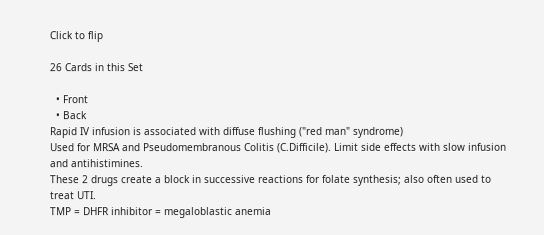Click to flip

26 Cards in this Set

  • Front
  • Back
Rapid IV infusion is associated with diffuse flushing ("red man" syndrome)
Used for MRSA and Pseudomembranous Colitis (C.Difficile). Limit side effects with slow infusion and antihistimines.
These 2 drugs create a block in successive reactions for folate synthesis; also often used to treat UTI.
TMP = DHFR inhibitor = megaloblastic anemia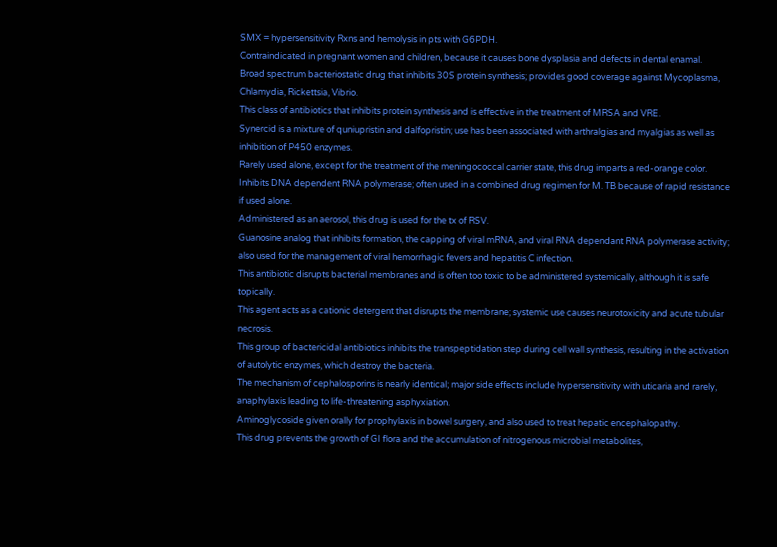SMX = hypersensitivity Rxns and hemolysis in pts with G6PDH.
Contraindicated in pregnant women and children, because it causes bone dysplasia and defects in dental enamal.
Broad spectrum bacteriostatic drug that inhibits 30S protein synthesis; provides good coverage against Mycoplasma, Chlamydia, Rickettsia, Vibrio.
This class of antibiotics that inhibits protein synthesis and is effective in the treatment of MRSA and VRE.
Synercid is a mixture of quniupristin and dalfopristin; use has been associated with arthralgias and myalgias as well as inhibition of P450 enzymes.
Rarely used alone, except for the treatment of the meningococcal carrier state, this drug imparts a red-orange color.
Inhibits DNA dependent RNA polymerase; often used in a combined drug regimen for M. TB because of rapid resistance if used alone.
Administered as an aerosol, this drug is used for the tx of RSV.
Guanosine analog that inhibits formation, the capping of viral mRNA, and viral RNA dependant RNA polymerase activity; also used for the management of viral hemorrhagic fevers and hepatitis C infection.
This antibiotic disrupts bacterial membranes and is often too toxic to be administered systemically, although it is safe topically.
This agent acts as a cationic detergent that disrupts the membrane; systemic use causes neurotoxicity and acute tubular necrosis.
This group of bactericidal antibiotics inhibits the transpeptidation step during cell wall synthesis, resulting in the activation of autolytic enzymes, which destroy the bacteria.
The mechanism of cephalosporins is nearly identical; major side effects include hypersensitivity with uticaria and rarely, anaphylaxis leading to life-threatening asphyxiation.
Aminoglycoside given orally for prophylaxis in bowel surgery, and also used to treat hepatic encephalopathy.
This drug prevents the growth of GI flora and the accumulation of nitrogenous microbial metabolites,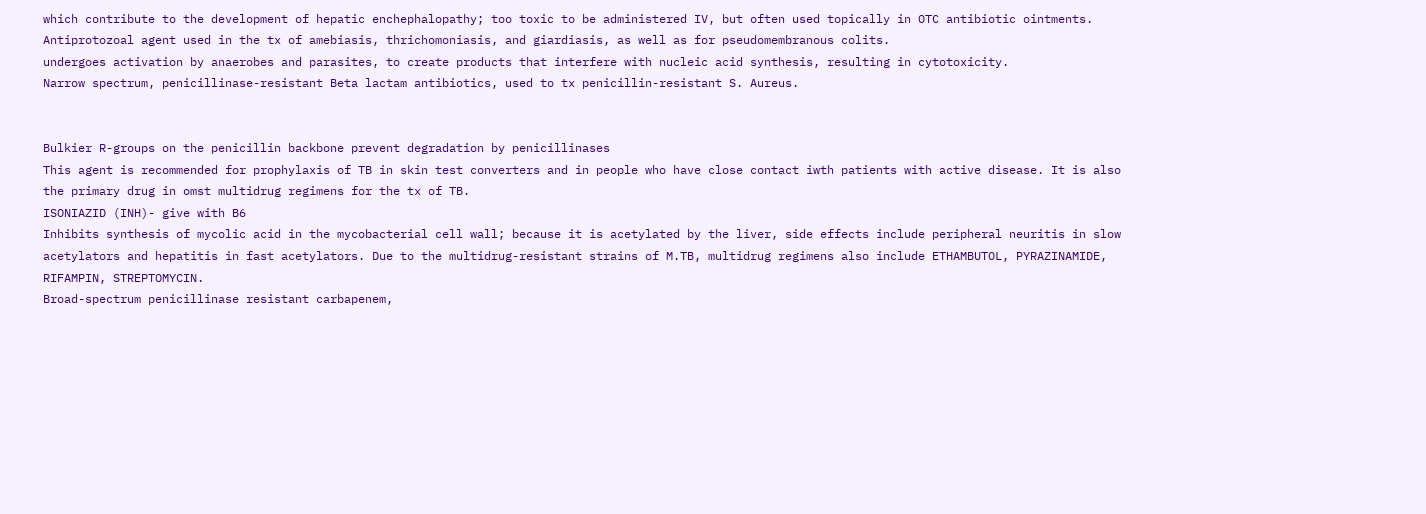which contribute to the development of hepatic enchephalopathy; too toxic to be administered IV, but often used topically in OTC antibiotic ointments.
Antiprotozoal agent used in the tx of amebiasis, thrichomoniasis, and giardiasis, as well as for pseudomembranous colits.
undergoes activation by anaerobes and parasites, to create products that interfere with nucleic acid synthesis, resulting in cytotoxicity.
Narrow spectrum, penicillinase-resistant Beta lactam antibiotics, used to tx penicillin-resistant S. Aureus.


Bulkier R-groups on the penicillin backbone prevent degradation by penicillinases
This agent is recommended for prophylaxis of TB in skin test converters and in people who have close contact iwth patients with active disease. It is also the primary drug in omst multidrug regimens for the tx of TB.
ISONIAZID (INH)- give with B6
Inhibits synthesis of mycolic acid in the mycobacterial cell wall; because it is acetylated by the liver, side effects include peripheral neuritis in slow acetylators and hepatitis in fast acetylators. Due to the multidrug-resistant strains of M.TB, multidrug regimens also include ETHAMBUTOL, PYRAZINAMIDE, RIFAMPIN, STREPTOMYCIN.
Broad-spectrum penicillinase resistant carbapenem,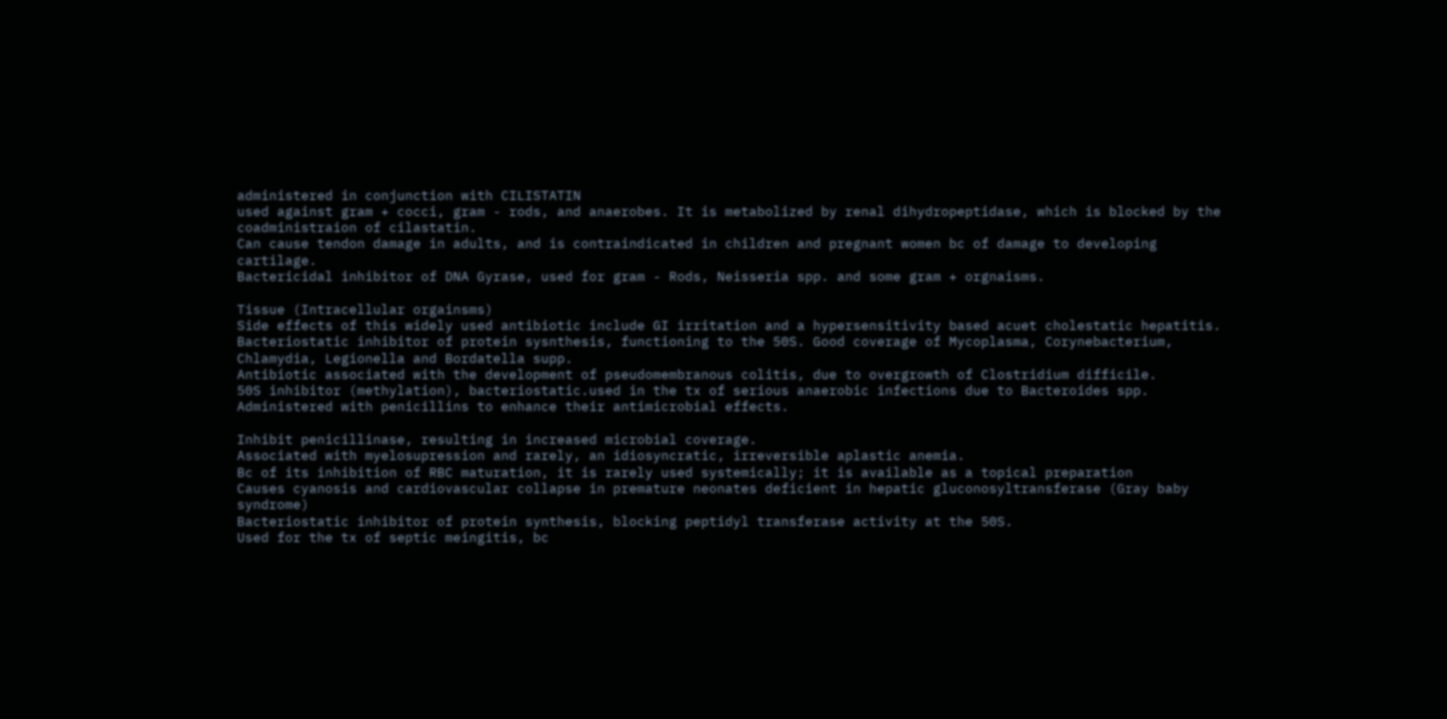administered in conjunction with CILISTATIN
used against gram + cocci, gram - rods, and anaerobes. It is metabolized by renal dihydropeptidase, which is blocked by the coadministraion of cilastatin.
Can cause tendon damage in adults, and is contraindicated in children and pregnant women bc of damage to developing cartilage.
Bactericidal inhibitor of DNA Gyrase, used for gram - Rods, Neisseria spp. and some gram + orgnaisms.

Tissue (Intracellular orgainsms)
Side effects of this widely used antibiotic include GI irritation and a hypersensitivity based acuet cholestatic hepatitis.
Bacteriostatic inhibitor of protein sysnthesis, functioning to the 50S. Good coverage of Mycoplasma, Corynebacterium, Chlamydia, Legionella and Bordatella supp.
Antibiotic associated with the development of pseudomembranous colitis, due to overgrowth of Clostridium difficile.
50S inhibitor (methylation), bacteriostatic.used in the tx of serious anaerobic infections due to Bacteroides spp.
Administered with penicillins to enhance their antimicrobial effects.

Inhibit penicillinase, resulting in increased microbial coverage.
Associated with myelosupression and rarely, an idiosyncratic, irreversible aplastic anemia.
Bc of its inhibition of RBC maturation, it is rarely used systemically; it is available as a topical preparation
Causes cyanosis and cardiovascular collapse in premature neonates deficient in hepatic gluconosyltransferase (Gray baby syndrome)
Bacteriostatic inhibitor of protein synthesis, blocking peptidyl transferase activity at the 50S.
Used for the tx of septic meingitis, bc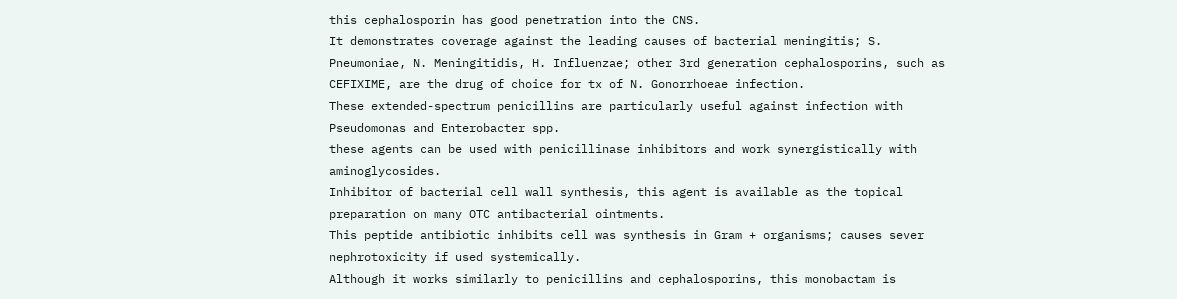this cephalosporin has good penetration into the CNS.
It demonstrates coverage against the leading causes of bacterial meningitis; S. Pneumoniae, N. Meningitidis, H. Influenzae; other 3rd generation cephalosporins, such as CEFIXIME, are the drug of choice for tx of N. Gonorrhoeae infection.
These extended-spectrum penicillins are particularly useful against infection with Pseudomonas and Enterobacter spp.
these agents can be used with penicillinase inhibitors and work synergistically with aminoglycosides.
Inhibitor of bacterial cell wall synthesis, this agent is available as the topical preparation on many OTC antibacterial ointments.
This peptide antibiotic inhibits cell was synthesis in Gram + organisms; causes sever nephrotoxicity if used systemically.
Although it works similarly to penicillins and cephalosporins, this monobactam is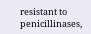resistant to penicillinases,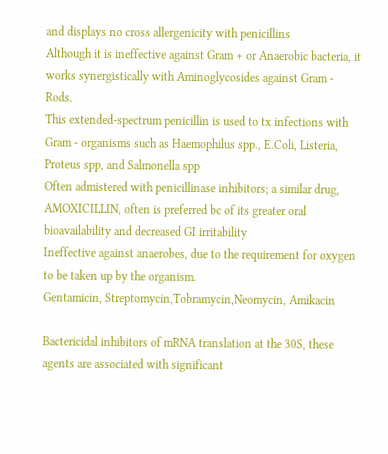and displays no cross allergenicity with penicillins
Although it is ineffective against Gram + or Anaerobic bacteria, it works synergistically with Aminoglycosides against Gram - Rods.
This extended-spectrum penicillin is used to tx infections with Gram - organisms such as Haemophilus spp., E.Coli, Listeria, Proteus spp, and Salmonella spp
Often admistered with penicillinase inhibitors; a similar drug, AMOXICILLIN, often is preferred bc of its greater oral bioavailability and decreased GI irritability
Ineffective against anaerobes, due to the requirement for oxygen to be taken up by the organism.
Gentamicin, Streptomycin,Tobramycin,Neomycin, Amikacin

Bactericidal inhibitors of mRNA translation at the 30S, these agents are associated with significant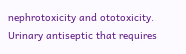nephrotoxicity and ototoxicity.
Urinary antiseptic that requires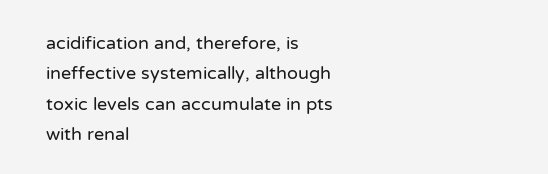acidification and, therefore, is ineffective systemically, although toxic levels can accumulate in pts with renal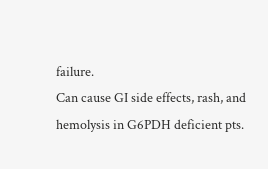failure.
Can cause GI side effects, rash, and hemolysis in G6PDH deficient pts.